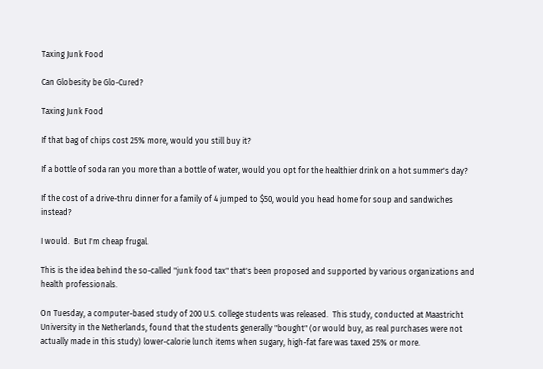Taxing Junk Food

Can Globesity be Glo-Cured?

Taxing Junk Food

If that bag of chips cost 25% more, would you still buy it?

If a bottle of soda ran you more than a bottle of water, would you opt for the healthier drink on a hot summer's day?

If the cost of a drive-thru dinner for a family of 4 jumped to $50, would you head home for soup and sandwiches instead?

I would.  But I'm cheap frugal.

This is the idea behind the so-called "junk food tax" that's been proposed and supported by various organizations and health professionals.

On Tuesday, a computer-based study of 200 U.S. college students was released.  This study, conducted at Maastricht University in the Netherlands, found that the students generally "bought" (or would buy, as real purchases were not actually made in this study) lower-calorie lunch items when sugary, high-fat fare was taxed 25% or more.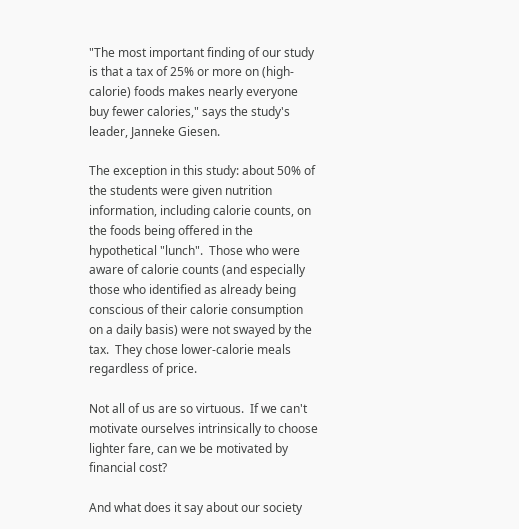"The most important finding of our study is that a tax of 25% or more on (high-calorie) foods makes nearly everyone buy fewer calories," says the study's leader, Janneke Giesen.

The exception in this study: about 50% of the students were given nutrition information, including calorie counts, on the foods being offered in the hypothetical "lunch".  Those who were aware of calorie counts (and especially those who identified as already being conscious of their calorie consumption on a daily basis) were not swayed by the tax.  They chose lower-calorie meals regardless of price.

Not all of us are so virtuous.  If we can't motivate ourselves intrinsically to choose lighter fare, can we be motivated by financial cost?

And what does it say about our society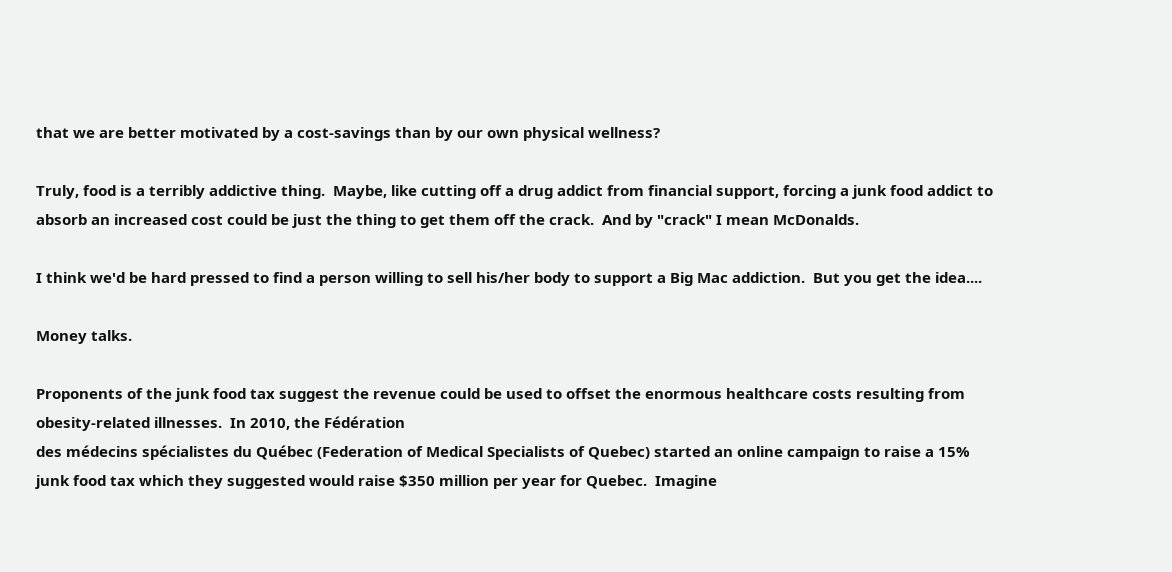that we are better motivated by a cost-savings than by our own physical wellness?

Truly, food is a terribly addictive thing.  Maybe, like cutting off a drug addict from financial support, forcing a junk food addict to absorb an increased cost could be just the thing to get them off the crack.  And by "crack" I mean McDonalds.

I think we'd be hard pressed to find a person willing to sell his/her body to support a Big Mac addiction.  But you get the idea....

Money talks.

Proponents of the junk food tax suggest the revenue could be used to offset the enormous healthcare costs resulting from obesity-related illnesses.  In 2010, the Fédération
des médecins spécialistes du Québec (Federation of Medical Specialists of Quebec) started an online campaign to raise a 15% junk food tax which they suggested would raise $350 million per year for Quebec.  Imagine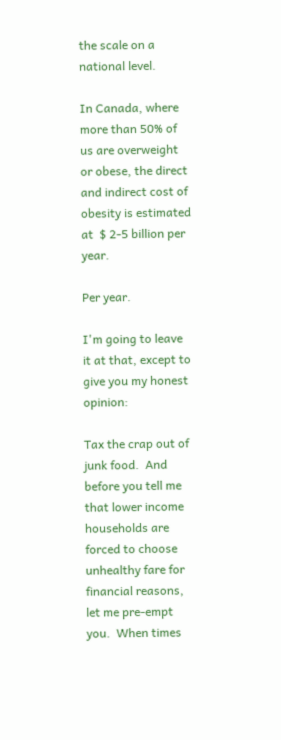the scale on a national level.

In Canada, where more than 50% of us are overweight or obese, the direct and indirect cost of obesity is estimated at  $ 2-5 billion per year.

Per year.

I'm going to leave it at that, except to give you my honest opinion:

Tax the crap out of junk food.  And before you tell me that lower income households are forced to choose unhealthy fare for financial reasons, let me pre-empt you.  When times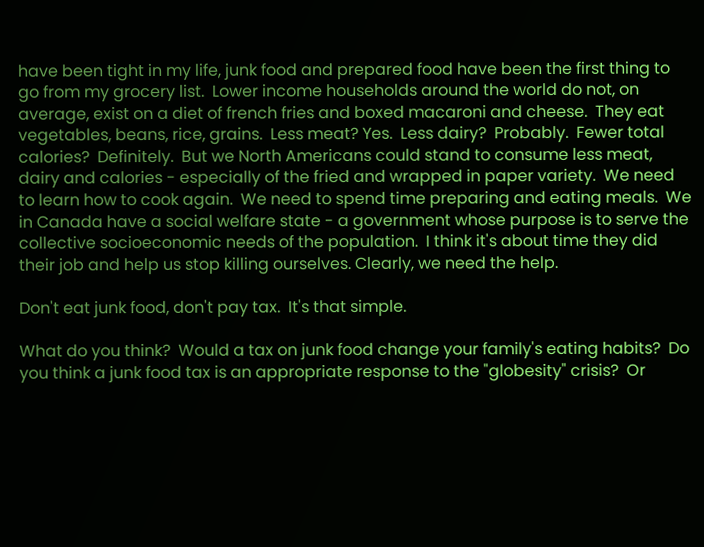have been tight in my life, junk food and prepared food have been the first thing to go from my grocery list.  Lower income households around the world do not, on average, exist on a diet of french fries and boxed macaroni and cheese.  They eat vegetables, beans, rice, grains.  Less meat? Yes.  Less dairy?  Probably.  Fewer total calories?  Definitely.  But we North Americans could stand to consume less meat, dairy and calories - especially of the fried and wrapped in paper variety.  We need to learn how to cook again.  We need to spend time preparing and eating meals.  We in Canada have a social welfare state - a government whose purpose is to serve the collective socioeconomic needs of the population.  I think it's about time they did their job and help us stop killing ourselves. Clearly, we need the help.

Don't eat junk food, don't pay tax.  It's that simple.

What do you think?  Would a tax on junk food change your family's eating habits?  Do you think a junk food tax is an appropriate response to the "globesity" crisis?  Or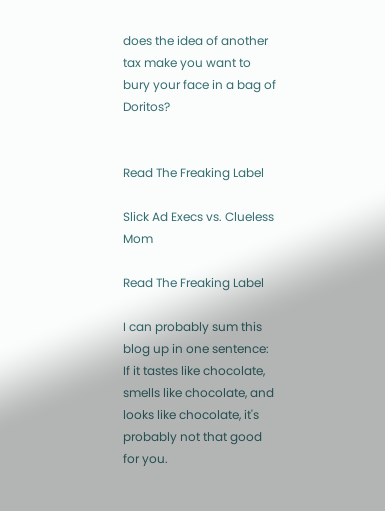does the idea of another tax make you want to bury your face in a bag of Doritos?


Read The Freaking Label

Slick Ad Execs vs. Clueless Mom

Read The Freaking Label

I can probably sum this blog up in one sentence: If it tastes like chocolate, smells like chocolate, and looks like chocolate, it's probably not that good for you.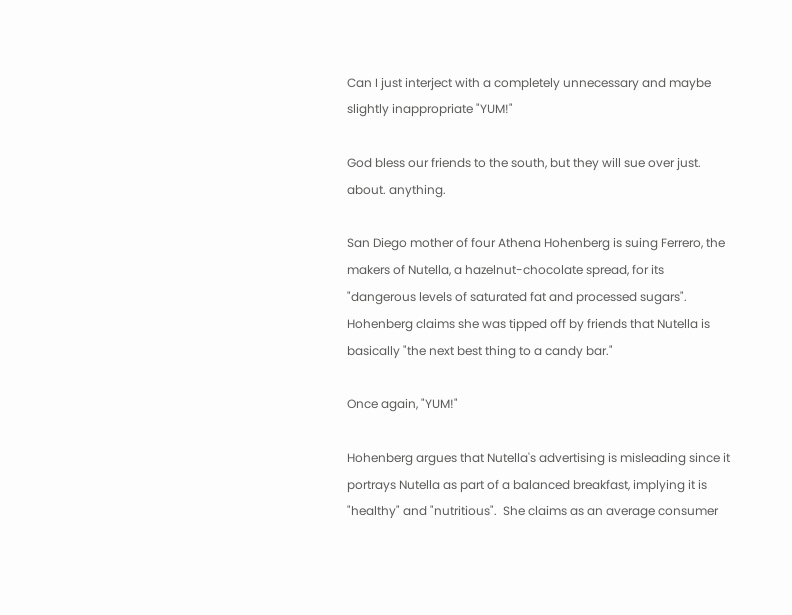Can I just interject with a completely unnecessary and maybe slightly inappropriate "YUM!"

God bless our friends to the south, but they will sue over just. about. anything.

San Diego mother of four Athena Hohenberg is suing Ferrero, the makers of Nutella, a hazelnut-chocolate spread, for its "dangerous levels of saturated fat and processed sugars".  Hohenberg claims she was tipped off by friends that Nutella is basically "the next best thing to a candy bar."

Once again, "YUM!"

Hohenberg argues that Nutella's advertising is misleading since it portrays Nutella as part of a balanced breakfast, implying it is "healthy" and "nutritious".  She claims as an average consumer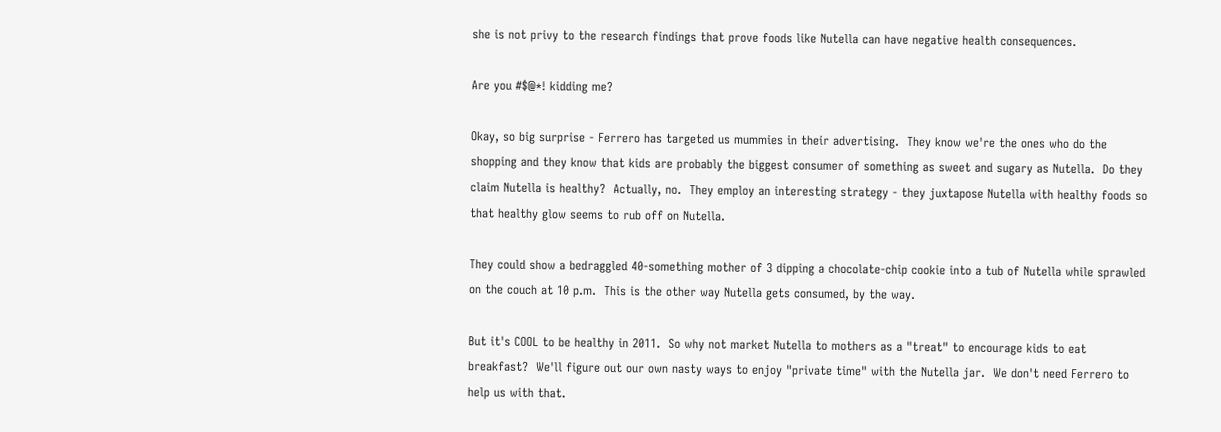she is not privy to the research findings that prove foods like Nutella can have negative health consequences.

Are you #$@*! kidding me?

Okay, so big surprise - Ferrero has targeted us mummies in their advertising.  They know we're the ones who do the shopping and they know that kids are probably the biggest consumer of something as sweet and sugary as Nutella.  Do they claim Nutella is healthy?  Actually, no.  They employ an interesting strategy - they juxtapose Nutella with healthy foods so that healthy glow seems to rub off on Nutella.

They could show a bedraggled 40-something mother of 3 dipping a chocolate-chip cookie into a tub of Nutella while sprawled on the couch at 10 p.m.  This is the other way Nutella gets consumed, by the way.

But it's COOL to be healthy in 2011.  So why not market Nutella to mothers as a "treat" to encourage kids to eat breakfast?  We'll figure out our own nasty ways to enjoy "private time" with the Nutella jar.  We don't need Ferrero to help us with that.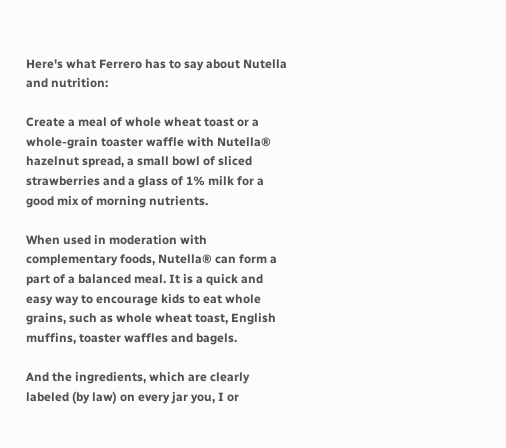Here's what Ferrero has to say about Nutella and nutrition:

Create a meal of whole wheat toast or a whole-grain toaster waffle with Nutella® hazelnut spread, a small bowl of sliced strawberries and a glass of 1% milk for a good mix of morning nutrients.

When used in moderation with complementary foods, Nutella® can form a part of a balanced meal. It is a quick and easy way to encourage kids to eat whole grains, such as whole wheat toast, English muffins, toaster waffles and bagels.

And the ingredients, which are clearly labeled (by law) on every jar you, I or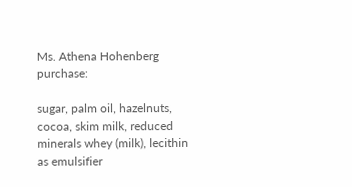Ms. Athena Hohenberg purchase:

sugar, palm oil, hazelnuts, cocoa, skim milk, reduced minerals whey (milk), lecithin as emulsifier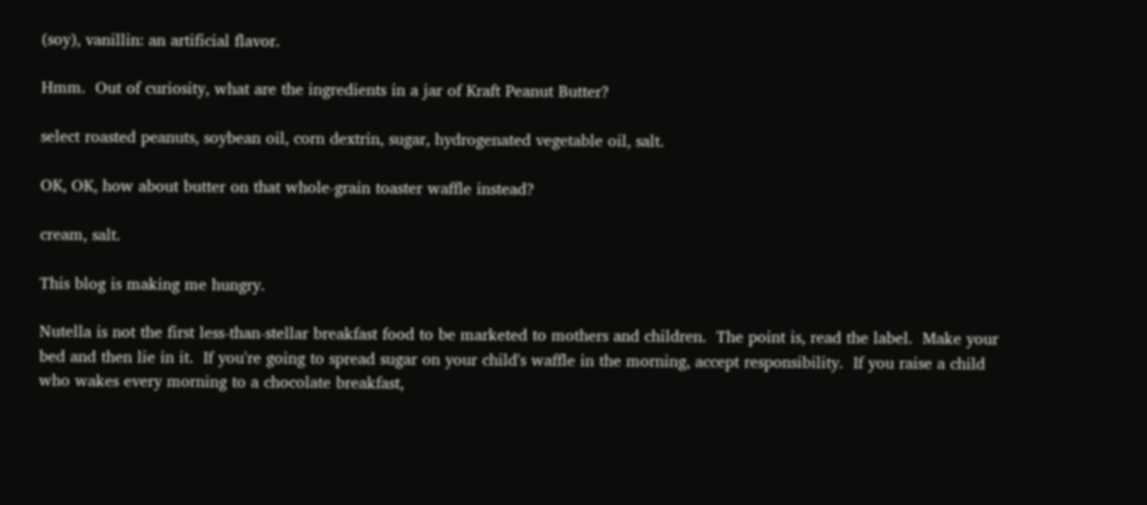(soy), vanillin: an artificial flavor.

Hmm.  Out of curiosity, what are the ingredients in a jar of Kraft Peanut Butter?

select roasted peanuts, soybean oil, corn dextrin, sugar, hydrogenated vegetable oil, salt.

OK, OK, how about butter on that whole-grain toaster waffle instead?

cream, salt.

This blog is making me hungry.

Nutella is not the first less-than-stellar breakfast food to be marketed to mothers and children.  The point is, read the label.  Make your bed and then lie in it.  If you're going to spread sugar on your child's waffle in the morning, accept responsibility.  If you raise a child who wakes every morning to a chocolate breakfast,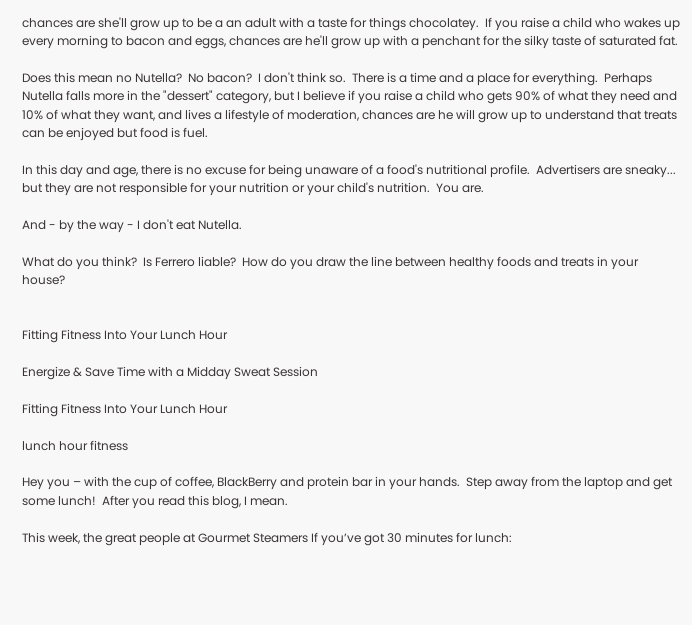chances are she'll grow up to be a an adult with a taste for things chocolatey.  If you raise a child who wakes up every morning to bacon and eggs, chances are he'll grow up with a penchant for the silky taste of saturated fat.

Does this mean no Nutella?  No bacon?  I don't think so.  There is a time and a place for everything.  Perhaps Nutella falls more in the "dessert" category, but I believe if you raise a child who gets 90% of what they need and 10% of what they want, and lives a lifestyle of moderation, chances are he will grow up to understand that treats can be enjoyed but food is fuel.

In this day and age, there is no excuse for being unaware of a food's nutritional profile.  Advertisers are sneaky... but they are not responsible for your nutrition or your child's nutrition.  You are.

And - by the way - I don't eat Nutella.

What do you think?  Is Ferrero liable?  How do you draw the line between healthy foods and treats in your house?


Fitting Fitness Into Your Lunch Hour

Energize & Save Time with a Midday Sweat Session

Fitting Fitness Into Your Lunch Hour

lunch hour fitness

Hey you – with the cup of coffee, BlackBerry and protein bar in your hands.  Step away from the laptop and get some lunch!  After you read this blog, I mean.

This week, the great people at Gourmet Steamers If you’ve got 30 minutes for lunch: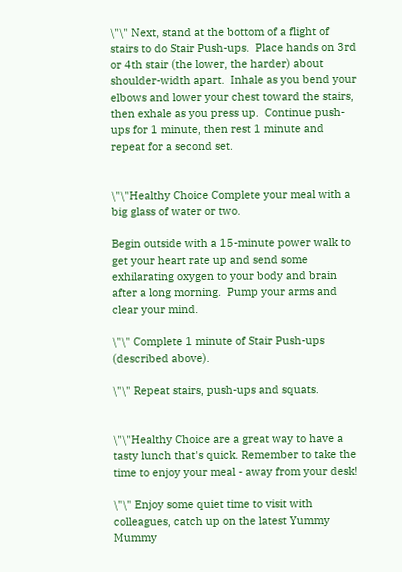\"\" Next, stand at the bottom of a flight of stairs to do Stair Push-ups.  Place hands on 3rd or 4th stair (the lower, the harder) about shoulder-width apart.  Inhale as you bend your elbows and lower your chest toward the stairs, then exhale as you press up.  Continue push-ups for 1 minute, then rest 1 minute and repeat for a second set.


\"\"Healthy Choice Complete your meal with a big glass of water or two.

Begin outside with a 15-minute power walk to get your heart rate up and send some exhilarating oxygen to your body and brain after a long morning.  Pump your arms and clear your mind.

\"\" Complete 1 minute of Stair Push-ups (described above).

\"\" Repeat stairs, push-ups and squats.


\"\"Healthy Choice are a great way to have a tasty lunch that's quick. Remember to take the time to enjoy your meal - away from your desk!

\"\" Enjoy some quiet time to visit with colleagues, catch up on the latest Yummy Mummy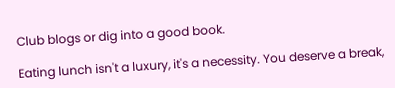Club blogs or dig into a good book.

Eating lunch isn't a luxury, it's a necessity. You deserve a break,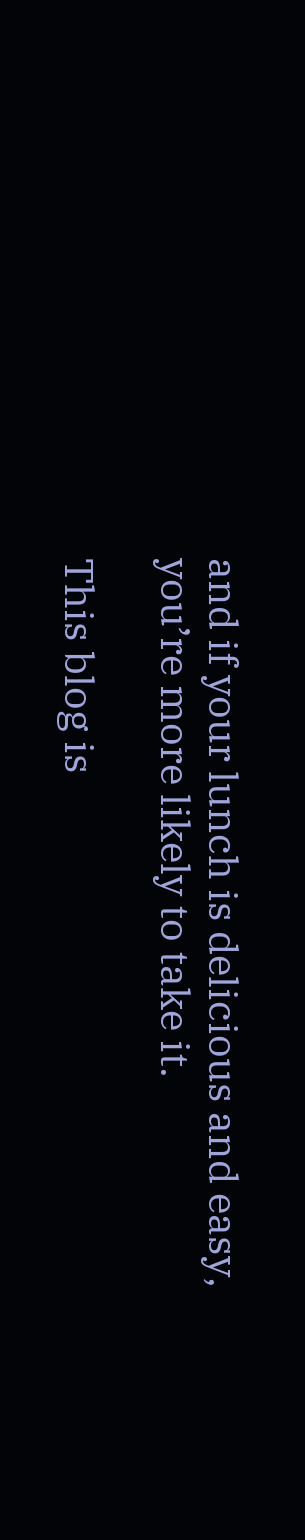and if your lunch is delicious and easy, you’re more likely to take it.

This blog is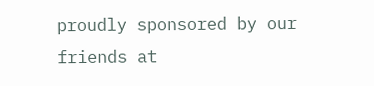proudly sponsored by our friends at